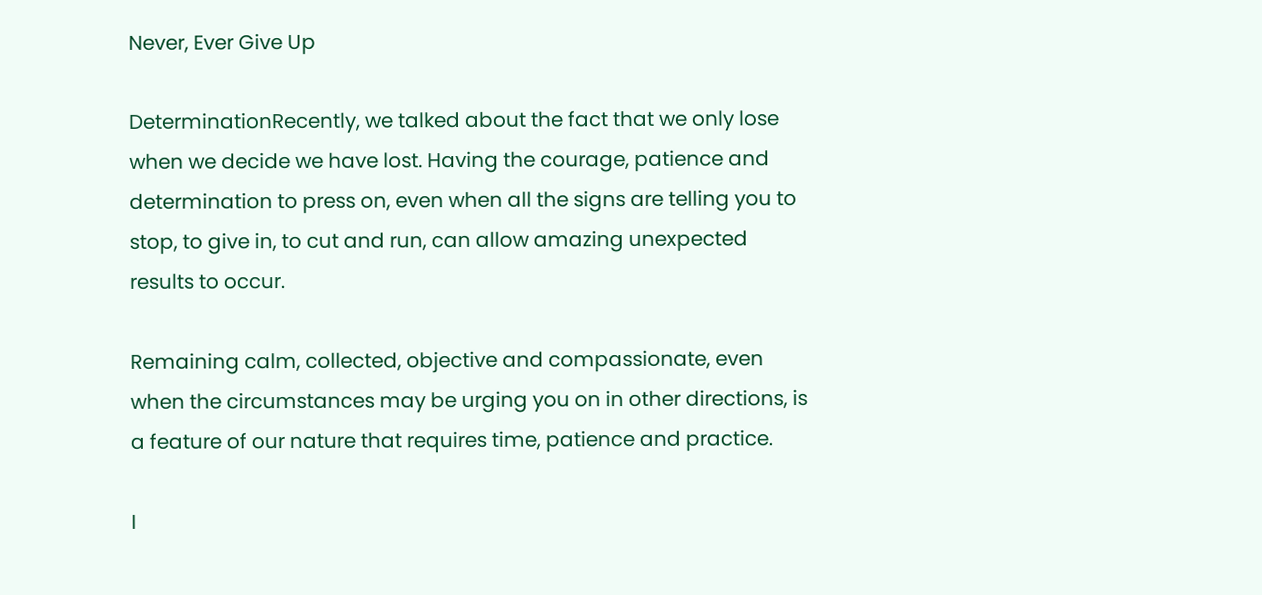Never, Ever Give Up

DeterminationRecently, we talked about the fact that we only lose when we decide we have lost. Having the courage, patience and determination to press on, even when all the signs are telling you to stop, to give in, to cut and run, can allow amazing unexpected results to occur.

Remaining calm, collected, objective and compassionate, even when the circumstances may be urging you on in other directions, is a feature of our nature that requires time, patience and practice.

I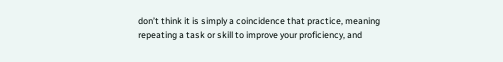don’t think it is simply a coincidence that practice, meaning repeating a task or skill to improve your proficiency, and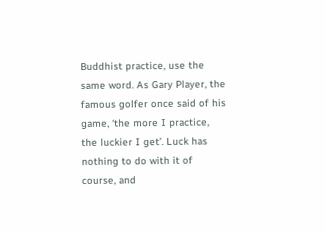Buddhist practice, use the same word. As Gary Player, the famous golfer once said of his game, ‘the more I practice, the luckier I get’. Luck has nothing to do with it of course, and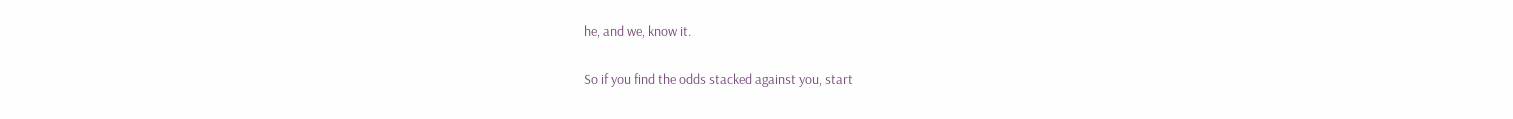he, and we, know it.

So if you find the odds stacked against you, start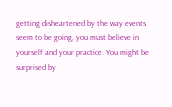getting disheartened by the way events seem to be going, you must believe in yourself and your practice. You might be surprised by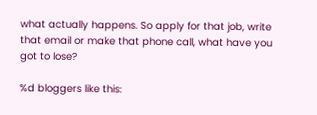what actually happens. So apply for that job, write that email or make that phone call, what have you got to lose?

%d bloggers like this: